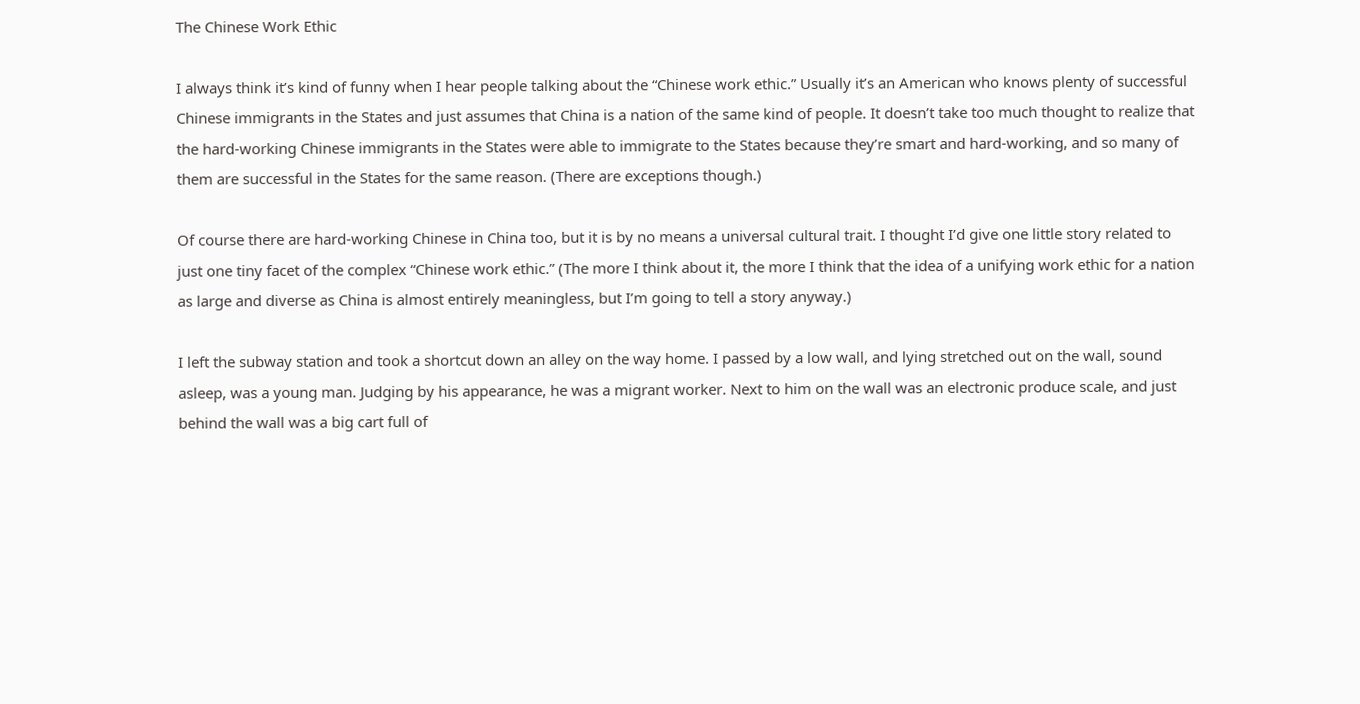The Chinese Work Ethic

I always think it’s kind of funny when I hear people talking about the “Chinese work ethic.” Usually it’s an American who knows plenty of successful Chinese immigrants in the States and just assumes that China is a nation of the same kind of people. It doesn’t take too much thought to realize that the hard-working Chinese immigrants in the States were able to immigrate to the States because they’re smart and hard-working, and so many of them are successful in the States for the same reason. (There are exceptions though.)

Of course there are hard-working Chinese in China too, but it is by no means a universal cultural trait. I thought I’d give one little story related to just one tiny facet of the complex “Chinese work ethic.” (The more I think about it, the more I think that the idea of a unifying work ethic for a nation as large and diverse as China is almost entirely meaningless, but I’m going to tell a story anyway.)

I left the subway station and took a shortcut down an alley on the way home. I passed by a low wall, and lying stretched out on the wall, sound asleep, was a young man. Judging by his appearance, he was a migrant worker. Next to him on the wall was an electronic produce scale, and just behind the wall was a big cart full of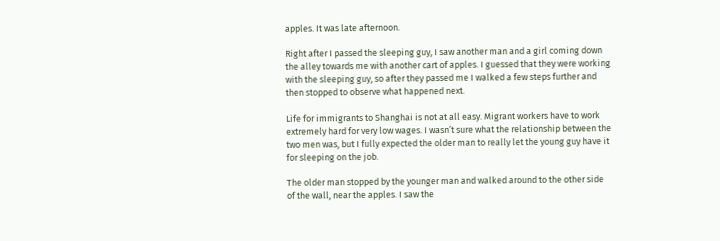apples. It was late afternoon.

Right after I passed the sleeping guy, I saw another man and a girl coming down the alley towards me with another cart of apples. I guessed that they were working with the sleeping guy, so after they passed me I walked a few steps further and then stopped to observe what happened next.

Life for immigrants to Shanghai is not at all easy. Migrant workers have to work extremely hard for very low wages. I wasn’t sure what the relationship between the two men was, but I fully expected the older man to really let the young guy have it for sleeping on the job.

The older man stopped by the younger man and walked around to the other side of the wall, near the apples. I saw the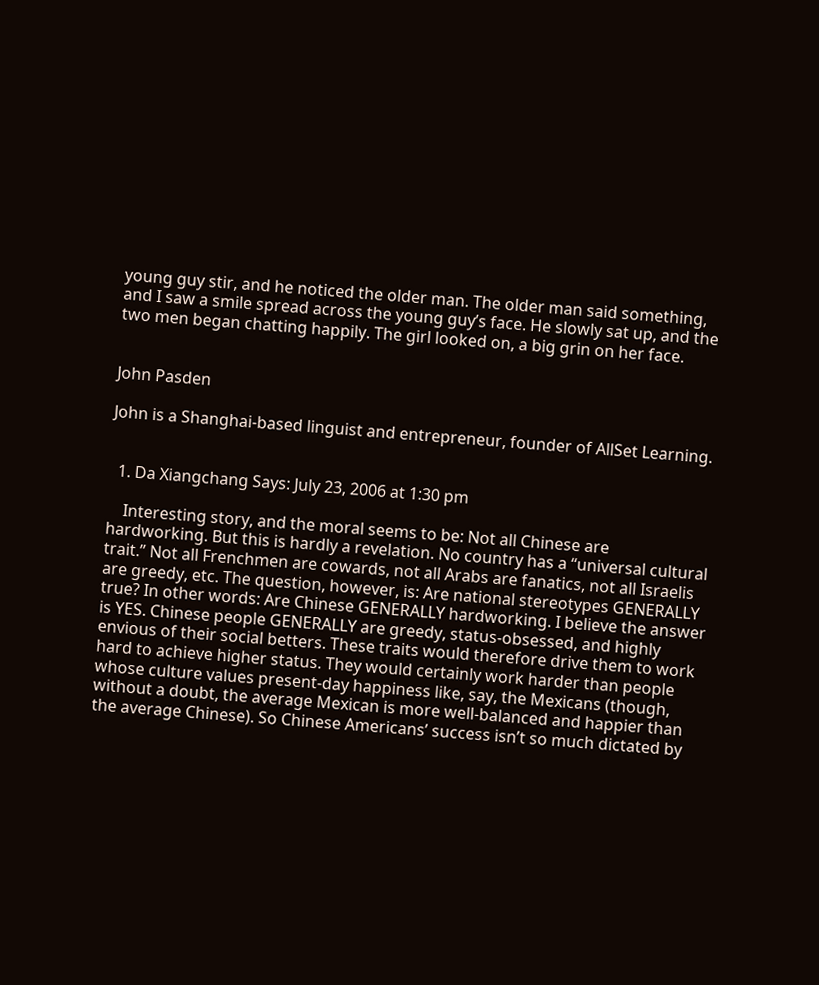young guy stir, and he noticed the older man. The older man said something, and I saw a smile spread across the young guy’s face. He slowly sat up, and the two men began chatting happily. The girl looked on, a big grin on her face.


John Pasden

John is a Shanghai-based linguist and entrepreneur, founder of AllSet Learning.


  1. Da Xiangchang Says: July 23, 2006 at 1:30 pm

    Interesting story, and the moral seems to be: Not all Chinese are hardworking. But this is hardly a revelation. No country has a “universal cultural trait.” Not all Frenchmen are cowards, not all Arabs are fanatics, not all Israelis are greedy, etc. The question, however, is: Are national stereotypes GENERALLY true? In other words: Are Chinese GENERALLY hardworking. I believe the answer is YES. Chinese people GENERALLY are greedy, status-obsessed, and highly envious of their social betters. These traits would therefore drive them to work hard to achieve higher status. They would certainly work harder than people whose culture values present-day happiness like, say, the Mexicans (though, without a doubt, the average Mexican is more well-balanced and happier than the average Chinese). So Chinese Americans’ success isn’t so much dictated by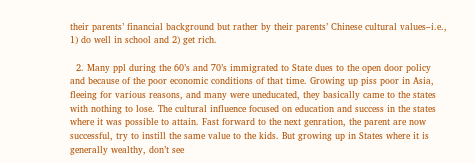their parents’ financial background but rather by their parents’ Chinese cultural values–i.e., 1) do well in school and 2) get rich.

  2. Many ppl during the 60’s and 70’s immigrated to State dues to the open door policy and because of the poor economic conditions of that time. Growing up piss poor in Asia, fleeing for various reasons, and many were uneducated, they basically came to the states with nothing to lose. The cultural influence focused on education and success in the states where it was possible to attain. Fast forward to the next genration, the parent are now successful, try to instill the same value to the kids. But growing up in States where it is generally wealthy, don’t see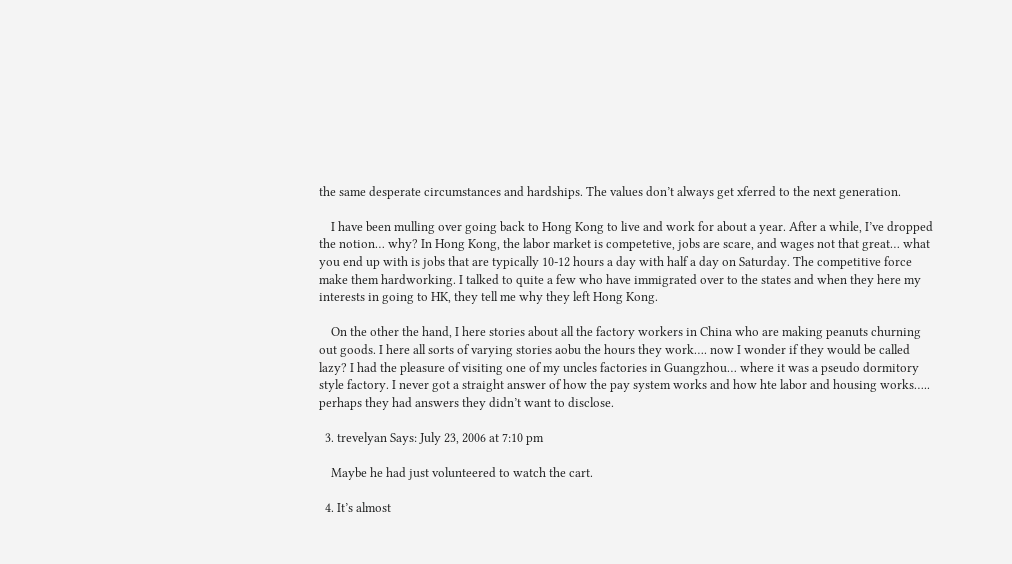the same desperate circumstances and hardships. The values don’t always get xferred to the next generation.

    I have been mulling over going back to Hong Kong to live and work for about a year. After a while, I’ve dropped the notion… why? In Hong Kong, the labor market is competetive, jobs are scare, and wages not that great… what you end up with is jobs that are typically 10-12 hours a day with half a day on Saturday. The competitive force make them hardworking. I talked to quite a few who have immigrated over to the states and when they here my interests in going to HK, they tell me why they left Hong Kong.

    On the other the hand, I here stories about all the factory workers in China who are making peanuts churning out goods. I here all sorts of varying stories aobu the hours they work…. now I wonder if they would be called lazy? I had the pleasure of visiting one of my uncles factories in Guangzhou… where it was a pseudo dormitory style factory. I never got a straight answer of how the pay system works and how hte labor and housing works….. perhaps they had answers they didn’t want to disclose.

  3. trevelyan Says: July 23, 2006 at 7:10 pm

    Maybe he had just volunteered to watch the cart.

  4. It’s almost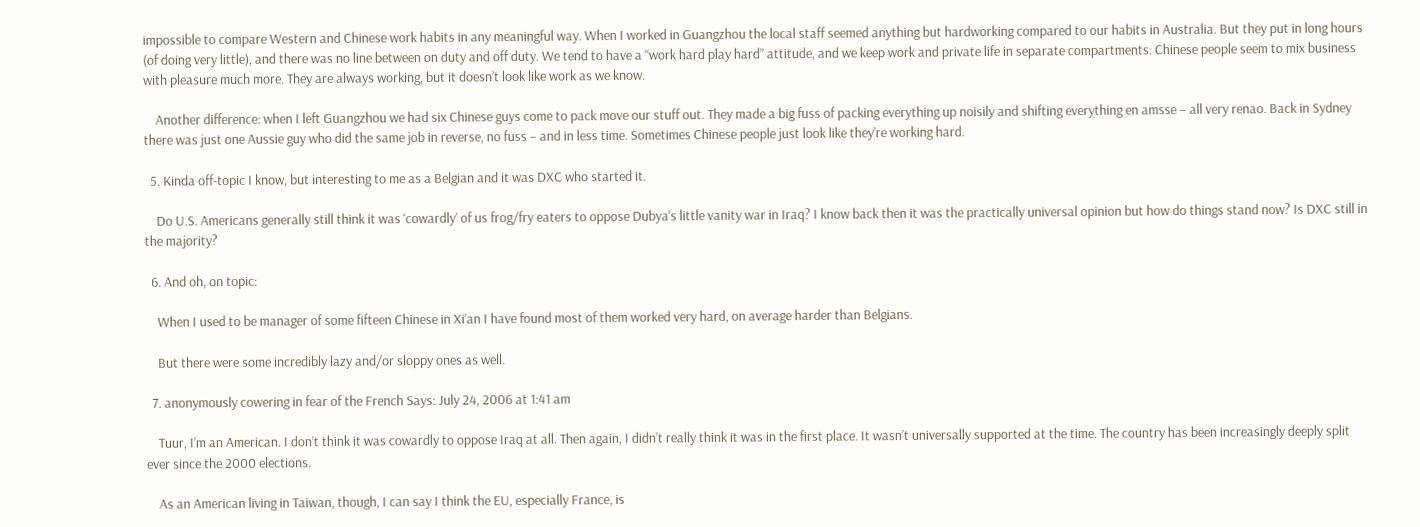impossible to compare Western and Chinese work habits in any meaningful way. When I worked in Guangzhou the local staff seemed anything but hardworking compared to our habits in Australia. But they put in long hours (of doing very little), and there was no line between on duty and off duty. We tend to have a “work hard play hard” attitude, and we keep work and private life in separate compartments. Chinese people seem to mix business with pleasure much more. They are always working, but it doesn’t look like work as we know.

    Another difference: when I left Guangzhou we had six Chinese guys come to pack move our stuff out. They made a big fuss of packing everything up noisily and shifting everything en amsse – all very renao. Back in Sydney there was just one Aussie guy who did the same job in reverse, no fuss – and in less time. Sometimes Chinese people just look like they’re working hard.

  5. Kinda off-topic I know, but interesting to me as a Belgian and it was DXC who started it.

    Do U.S. Americans generally still think it was ‘cowardly’ of us frog/fry eaters to oppose Dubya’s little vanity war in Iraq? I know back then it was the practically universal opinion but how do things stand now? Is DXC still in the majority?

  6. And oh, on topic:

    When I used to be manager of some fifteen Chinese in Xi’an I have found most of them worked very hard, on average harder than Belgians.

    But there were some incredibly lazy and/or sloppy ones as well.

  7. anonymously cowering in fear of the French Says: July 24, 2006 at 1:41 am

    Tuur, I’m an American. I don’t think it was cowardly to oppose Iraq at all. Then again, I didn’t really think it was in the first place. It wasn’t universally supported at the time. The country has been increasingly deeply split ever since the 2000 elections.

    As an American living in Taiwan, though, I can say I think the EU, especially France, is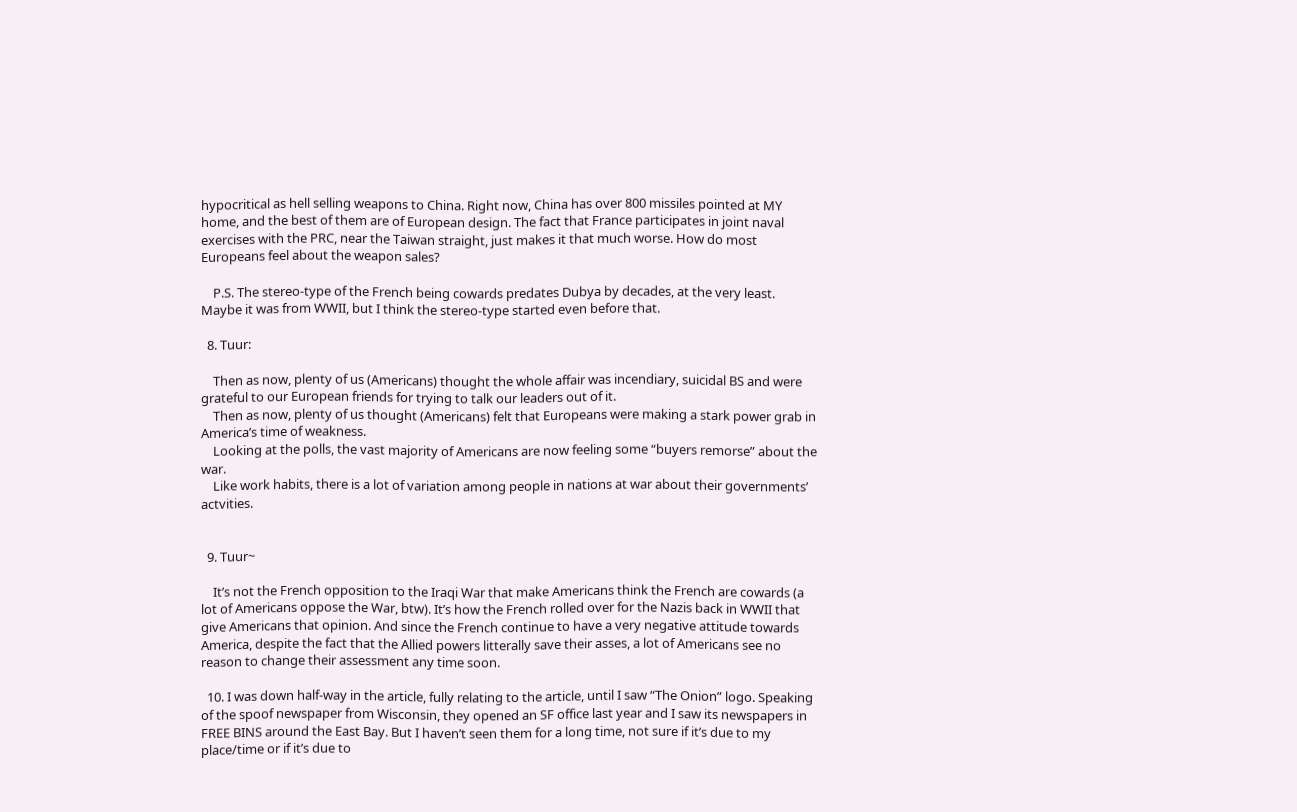hypocritical as hell selling weapons to China. Right now, China has over 800 missiles pointed at MY home, and the best of them are of European design. The fact that France participates in joint naval exercises with the PRC, near the Taiwan straight, just makes it that much worse. How do most Europeans feel about the weapon sales?

    P.S. The stereo-type of the French being cowards predates Dubya by decades, at the very least. Maybe it was from WWII, but I think the stereo-type started even before that.

  8. Tuur:

    Then as now, plenty of us (Americans) thought the whole affair was incendiary, suicidal BS and were grateful to our European friends for trying to talk our leaders out of it.
    Then as now, plenty of us thought (Americans) felt that Europeans were making a stark power grab in America’s time of weakness.
    Looking at the polls, the vast majority of Americans are now feeling some “buyers remorse” about the war.
    Like work habits, there is a lot of variation among people in nations at war about their governments’ actvities.


  9. Tuur~

    It’s not the French opposition to the Iraqi War that make Americans think the French are cowards (a lot of Americans oppose the War, btw). It’s how the French rolled over for the Nazis back in WWII that give Americans that opinion. And since the French continue to have a very negative attitude towards America, despite the fact that the Allied powers litterally save their asses, a lot of Americans see no reason to change their assessment any time soon.

  10. I was down half-way in the article, fully relating to the article, until I saw “The Onion” logo. Speaking of the spoof newspaper from Wisconsin, they opened an SF office last year and I saw its newspapers in FREE BINS around the East Bay. But I haven’t seen them for a long time, not sure if it’s due to my place/time or if it’s due to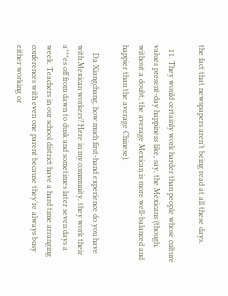the fact that newspapers aren’t being read at all these days.

  11. They would certainly work harder than people whose culture values present-day happiness like, say, the Mexicans (though, without a doubt, the average Mexican is more well-balanced and happier than the average Chinese).

    Da Xiangchang, how much first-hand experience do you have with Mexican workers? Here in my community, they work their a***es off from dawn to dusk and sometimes later seven days a week. Teachers in our school district have a hard time arranging conferences with even one parent because they’re always busy either working or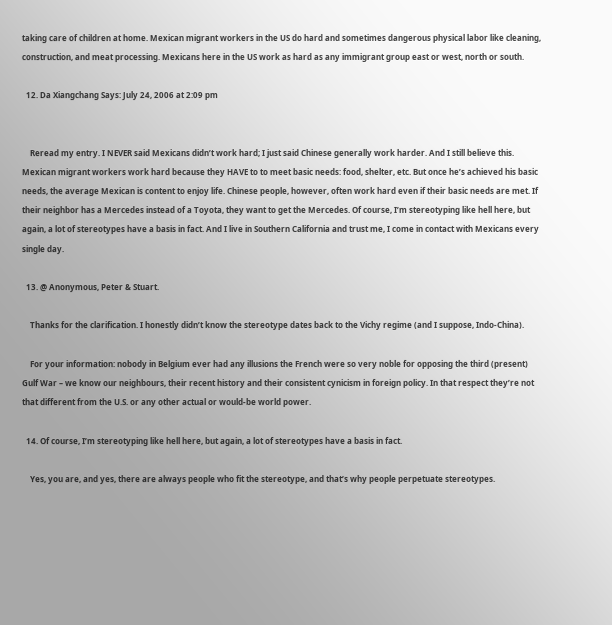taking care of children at home. Mexican migrant workers in the US do hard and sometimes dangerous physical labor like cleaning, construction, and meat processing. Mexicans here in the US work as hard as any immigrant group east or west, north or south.

  12. Da Xiangchang Says: July 24, 2006 at 2:09 pm


    Reread my entry. I NEVER said Mexicans didn’t work hard; I just said Chinese generally work harder. And I still believe this. Mexican migrant workers work hard because they HAVE to to meet basic needs: food, shelter, etc. But once he’s achieved his basic needs, the average Mexican is content to enjoy life. Chinese people, however, often work hard even if their basic needs are met. If their neighbor has a Mercedes instead of a Toyota, they want to get the Mercedes. Of course, I’m stereotyping like hell here, but again, a lot of stereotypes have a basis in fact. And I live in Southern California and trust me, I come in contact with Mexicans every single day.

  13. @ Anonymous, Peter & Stuart.

    Thanks for the clarification. I honestly didn’t know the stereotype dates back to the Vichy regime (and I suppose, Indo-China).

    For your information: nobody in Belgium ever had any illusions the French were so very noble for opposing the third (present) Gulf War – we know our neighbours, their recent history and their consistent cynicism in foreign policy. In that respect they’re not that different from the U.S. or any other actual or would-be world power.

  14. Of course, I’m stereotyping like hell here, but again, a lot of stereotypes have a basis in fact.

    Yes, you are, and yes, there are always people who fit the stereotype, and that’s why people perpetuate stereotypes.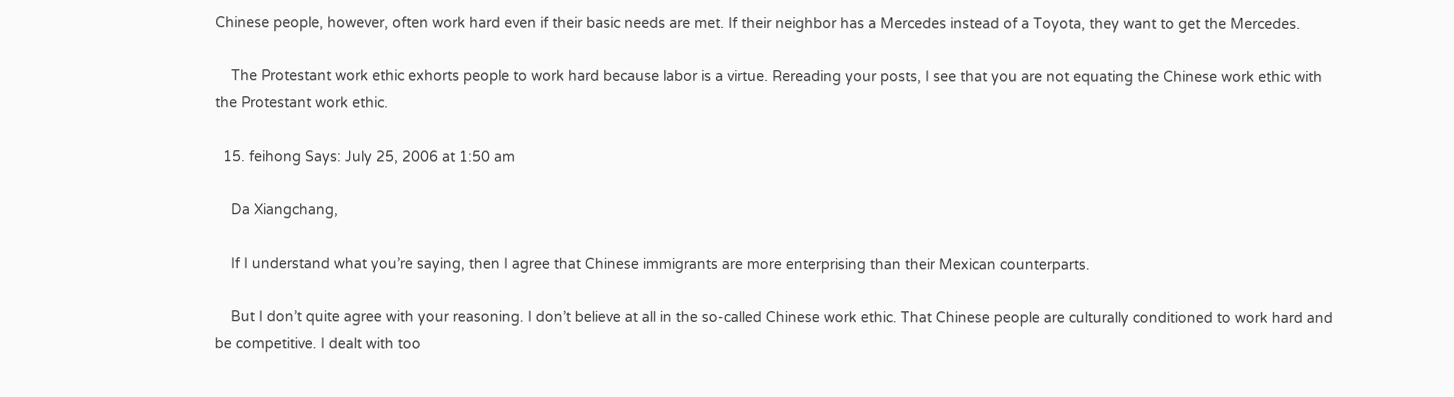Chinese people, however, often work hard even if their basic needs are met. If their neighbor has a Mercedes instead of a Toyota, they want to get the Mercedes.

    The Protestant work ethic exhorts people to work hard because labor is a virtue. Rereading your posts, I see that you are not equating the Chinese work ethic with the Protestant work ethic.

  15. feihong Says: July 25, 2006 at 1:50 am

    Da Xiangchang,

    If I understand what you’re saying, then I agree that Chinese immigrants are more enterprising than their Mexican counterparts.

    But I don’t quite agree with your reasoning. I don’t believe at all in the so-called Chinese work ethic. That Chinese people are culturally conditioned to work hard and be competitive. I dealt with too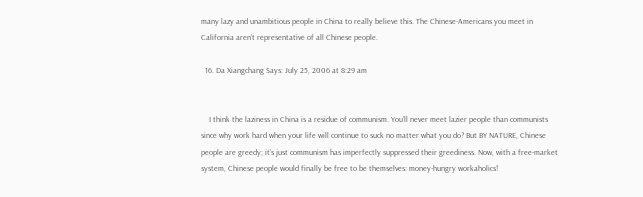many lazy and unambitious people in China to really believe this. The Chinese-Americans you meet in California aren’t representative of all Chinese people.

  16. Da Xiangchang Says: July 25, 2006 at 8:29 am


    I think the laziness in China is a residue of communism. You’ll never meet lazier people than communists since why work hard when your life will continue to suck no matter what you do? But BY NATURE, Chinese people are greedy; it’s just communism has imperfectly suppressed their greediness. Now, with a free-market system, Chinese people would finally be free to be themselves: money-hungry workaholics!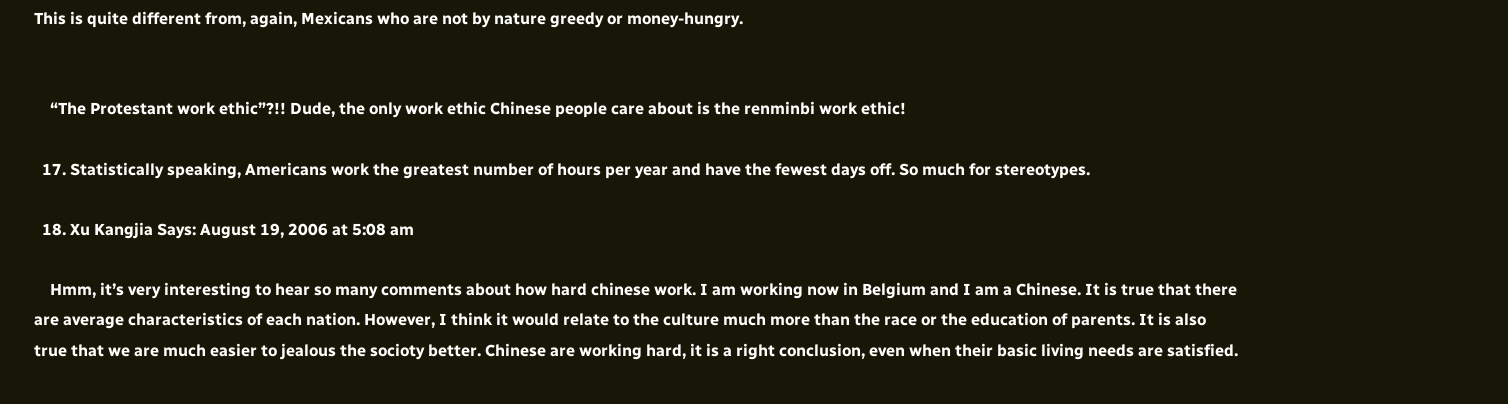This is quite different from, again, Mexicans who are not by nature greedy or money-hungry.


    “The Protestant work ethic”?!! Dude, the only work ethic Chinese people care about is the renminbi work ethic!

  17. Statistically speaking, Americans work the greatest number of hours per year and have the fewest days off. So much for stereotypes.

  18. Xu Kangjia Says: August 19, 2006 at 5:08 am

    Hmm, it’s very interesting to hear so many comments about how hard chinese work. I am working now in Belgium and I am a Chinese. It is true that there are average characteristics of each nation. However, I think it would relate to the culture much more than the race or the education of parents. It is also true that we are much easier to jealous the socioty better. Chinese are working hard, it is a right conclusion, even when their basic living needs are satisfied.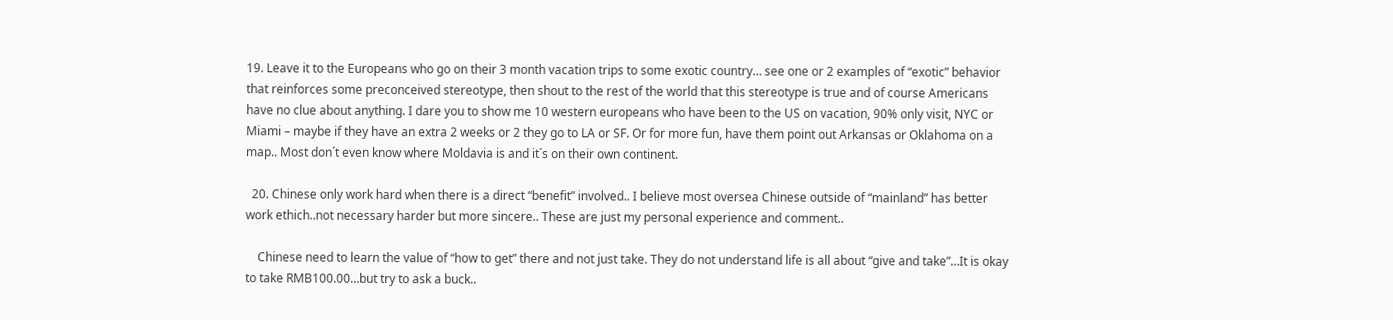19. Leave it to the Europeans who go on their 3 month vacation trips to some exotic country… see one or 2 examples of “exotic” behavior that reinforces some preconceived stereotype, then shout to the rest of the world that this stereotype is true and of course Americans have no clue about anything. I dare you to show me 10 western europeans who have been to the US on vacation, 90% only visit, NYC or Miami – maybe if they have an extra 2 weeks or 2 they go to LA or SF. Or for more fun, have them point out Arkansas or Oklahoma on a map.. Most don´t even know where Moldavia is and it´s on their own continent.

  20. Chinese only work hard when there is a direct “benefit” involved.. I believe most oversea Chinese outside of “mainland” has better work ethich..not necessary harder but more sincere.. These are just my personal experience and comment..

    Chinese need to learn the value of “how to get” there and not just take. They do not understand life is all about “give and take”…It is okay to take RMB100.00…but try to ask a buck..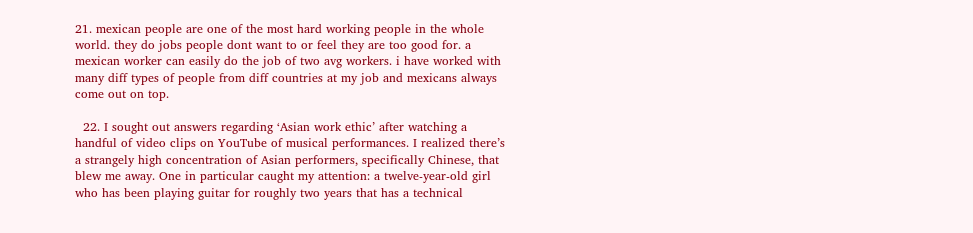21. mexican people are one of the most hard working people in the whole world. they do jobs people dont want to or feel they are too good for. a mexican worker can easily do the job of two avg workers. i have worked with many diff types of people from diff countries at my job and mexicans always come out on top.

  22. I sought out answers regarding ‘Asian work ethic’ after watching a handful of video clips on YouTube of musical performances. I realized there’s a strangely high concentration of Asian performers, specifically Chinese, that blew me away. One in particular caught my attention: a twelve-year-old girl who has been playing guitar for roughly two years that has a technical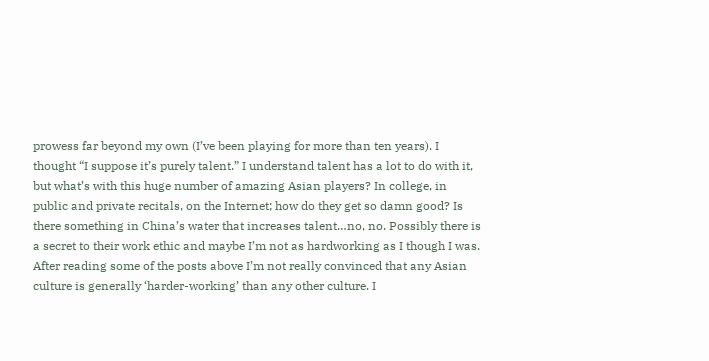prowess far beyond my own (I’ve been playing for more than ten years). I thought “I suppose it’s purely talent.” I understand talent has a lot to do with it, but what’s with this huge number of amazing Asian players? In college, in public and private recitals, on the Internet; how do they get so damn good? Is there something in China’s water that increases talent…no, no. Possibly there is a secret to their work ethic and maybe I’m not as hardworking as I though I was. After reading some of the posts above I’m not really convinced that any Asian culture is generally ‘harder-working’ than any other culture. I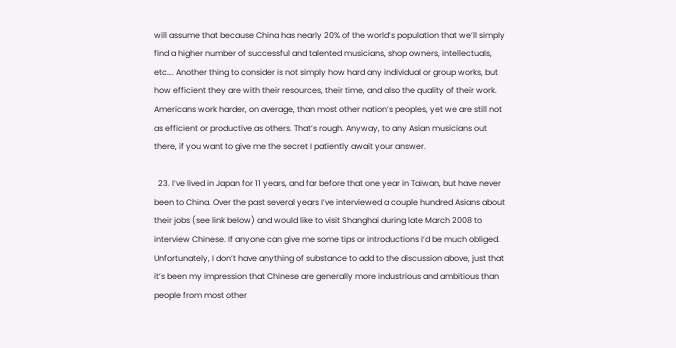will assume that because China has nearly 20% of the world’s population that we’ll simply find a higher number of successful and talented musicians, shop owners, intellectuals, etc…. Another thing to consider is not simply how hard any individual or group works, but how efficient they are with their resources, their time, and also the quality of their work. Americans work harder, on average, than most other nation’s peoples, yet we are still not as efficient or productive as others. That’s rough. Anyway, to any Asian musicians out there, if you want to give me the secret I patiently await your answer.

  23. I’ve lived in Japan for 11 years, and far before that one year in Taiwan, but have never been to China. Over the past several years I’ve interviewed a couple hundred Asians about their jobs (see link below) and would like to visit Shanghai during late March 2008 to interview Chinese. If anyone can give me some tips or introductions I’d be much obliged. Unfortunately, I don’t have anything of substance to add to the discussion above, just that it’s been my impression that Chinese are generally more industrious and ambitious than people from most other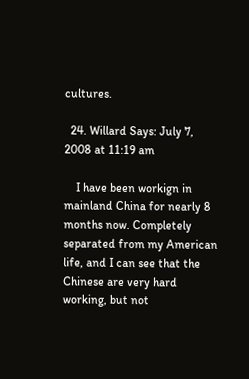cultures.

  24. Willard Says: July 7, 2008 at 11:19 am

    I have been workign in mainland China for nearly 8 months now. Completely separated from my American life, and I can see that the Chinese are very hard working, but not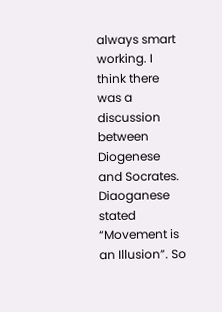always smart working. I think there was a discussion between Diogenese and Socrates. Diaoganese stated “Movement is an Illusion”. So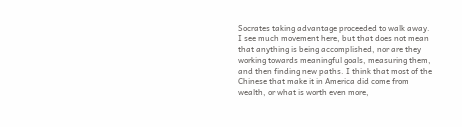Socrates taking advantage proceeded to walk away. I see much movement here, but that does not mean that anything is being accomplished, nor are they working towards meaningful goals, measuring them, and then finding new paths. I think that most of the Chinese that make it in America did come from wealth, or what is worth even more,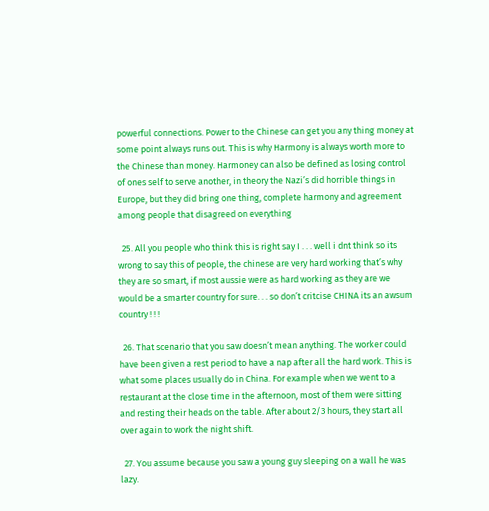powerful connections. Power to the Chinese can get you any thing money at some point always runs out. This is why Harmony is always worth more to the Chinese than money. Harmoney can also be defined as losing control of ones self to serve another, in theory the Nazi’s did horrible things in Europe, but they did bring one thing, complete harmony and agreement among people that disagreed on everything

  25. All you people who think this is right say I . . . well i dnt think so its wrong to say this of people, the chinese are very hard working that’s why they are so smart, if most aussie were as hard working as they are we would be a smarter country for sure. . . so don’t critcise CHINA its an awsum country ! ! !

  26. That scenario that you saw doesn’t mean anything. The worker could have been given a rest period to have a nap after all the hard work. This is what some places usually do in China. For example when we went to a restaurant at the close time in the afternoon, most of them were sitting and resting their heads on the table. After about 2/3 hours, they start all over again to work the night shift.

  27. You assume because you saw a young guy sleeping on a wall he was lazy.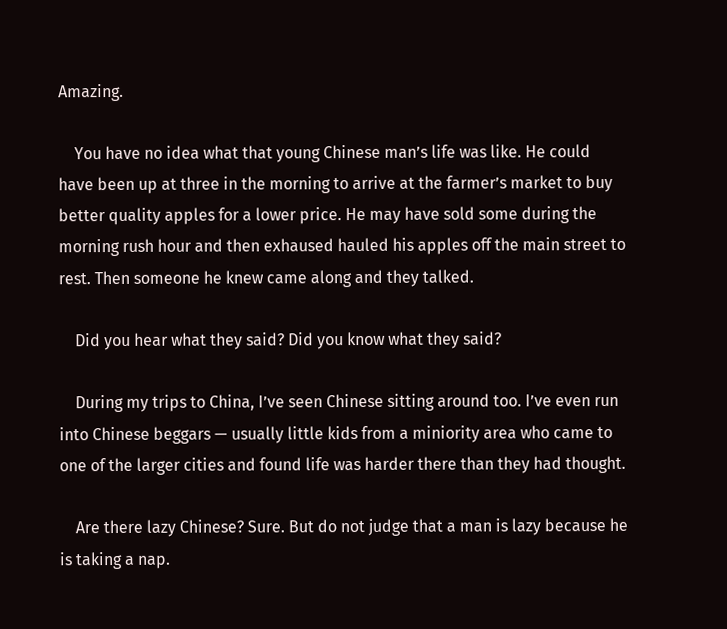Amazing.

    You have no idea what that young Chinese man’s life was like. He could have been up at three in the morning to arrive at the farmer’s market to buy better quality apples for a lower price. He may have sold some during the morning rush hour and then exhaused hauled his apples off the main street to rest. Then someone he knew came along and they talked.

    Did you hear what they said? Did you know what they said?

    During my trips to China, I’ve seen Chinese sitting around too. I’ve even run into Chinese beggars — usually little kids from a miniority area who came to one of the larger cities and found life was harder there than they had thought.

    Are there lazy Chinese? Sure. But do not judge that a man is lazy because he is taking a nap.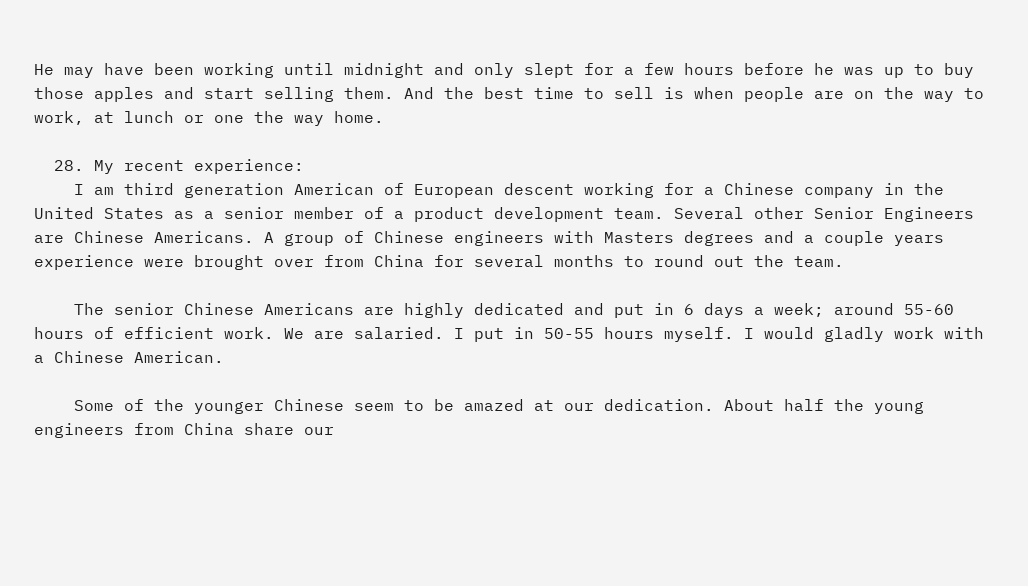He may have been working until midnight and only slept for a few hours before he was up to buy those apples and start selling them. And the best time to sell is when people are on the way to work, at lunch or one the way home.

  28. My recent experience:
    I am third generation American of European descent working for a Chinese company in the United States as a senior member of a product development team. Several other Senior Engineers are Chinese Americans. A group of Chinese engineers with Masters degrees and a couple years experience were brought over from China for several months to round out the team.

    The senior Chinese Americans are highly dedicated and put in 6 days a week; around 55-60 hours of efficient work. We are salaried. I put in 50-55 hours myself. I would gladly work with a Chinese American.

    Some of the younger Chinese seem to be amazed at our dedication. About half the young engineers from China share our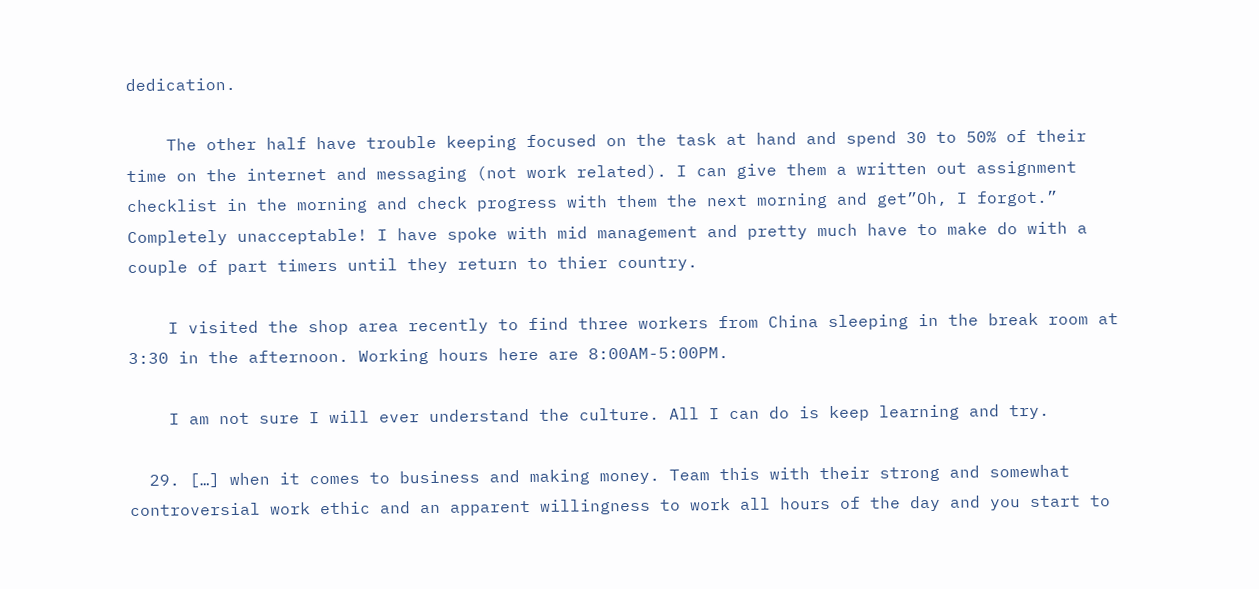dedication.

    The other half have trouble keeping focused on the task at hand and spend 30 to 50% of their time on the internet and messaging (not work related). I can give them a written out assignment checklist in the morning and check progress with them the next morning and get”Oh, I forgot.” Completely unacceptable! I have spoke with mid management and pretty much have to make do with a couple of part timers until they return to thier country.

    I visited the shop area recently to find three workers from China sleeping in the break room at 3:30 in the afternoon. Working hours here are 8:00AM-5:00PM.

    I am not sure I will ever understand the culture. All I can do is keep learning and try.

  29. […] when it comes to business and making money. Team this with their strong and somewhat controversial work ethic and an apparent willingness to work all hours of the day and you start to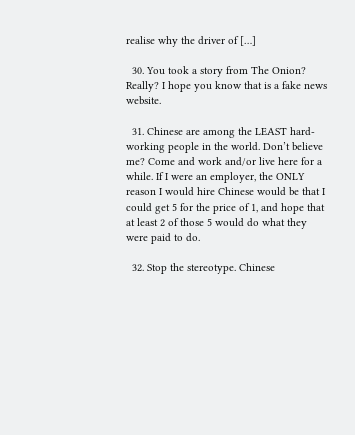realise why the driver of […]

  30. You took a story from The Onion? Really? I hope you know that is a fake news website.

  31. Chinese are among the LEAST hard-working people in the world. Don’t believe me? Come and work and/or live here for a while. If I were an employer, the ONLY reason I would hire Chinese would be that I could get 5 for the price of 1, and hope that at least 2 of those 5 would do what they were paid to do.

  32. Stop the stereotype. Chinese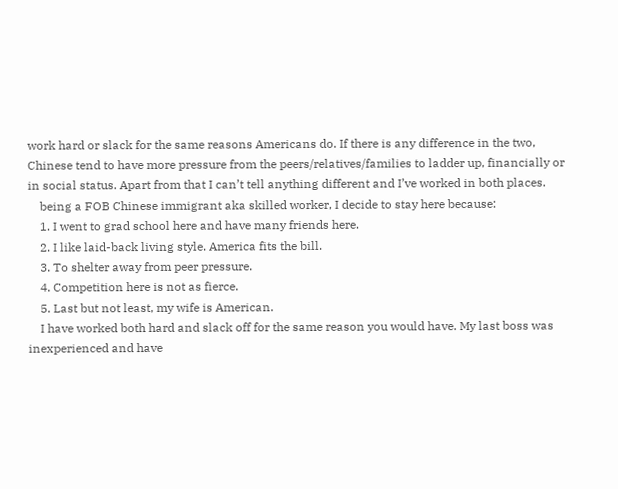work hard or slack for the same reasons Americans do. If there is any difference in the two, Chinese tend to have more pressure from the peers/relatives/families to ladder up, financially or in social status. Apart from that I can’t tell anything different and I’ve worked in both places.
    being a FOB Chinese immigrant aka skilled worker, I decide to stay here because:
    1. I went to grad school here and have many friends here.
    2. I like laid-back living style. America fits the bill.
    3. To shelter away from peer pressure.
    4. Competition here is not as fierce.
    5. Last but not least, my wife is American.
    I have worked both hard and slack off for the same reason you would have. My last boss was inexperienced and have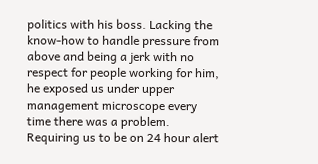politics with his boss. Lacking the know-how to handle pressure from above and being a jerk with no respect for people working for him, he exposed us under upper management microscope every time there was a problem. Requiring us to be on 24 hour alert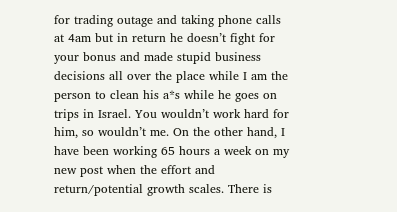for trading outage and taking phone calls at 4am but in return he doesn’t fight for your bonus and made stupid business decisions all over the place while I am the person to clean his a*s while he goes on trips in Israel. You wouldn’t work hard for him, so wouldn’t me. On the other hand, I have been working 65 hours a week on my new post when the effort and return/potential growth scales. There is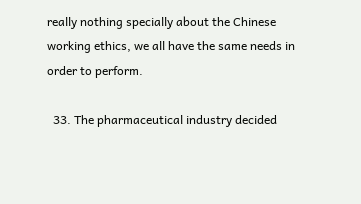really nothing specially about the Chinese working ethics, we all have the same needs in order to perform.

  33. The pharmaceutical industry decided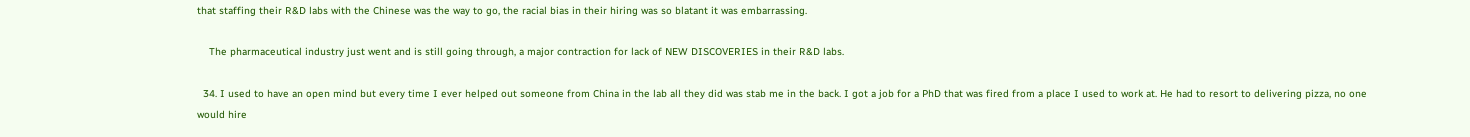that staffing their R&D labs with the Chinese was the way to go, the racial bias in their hiring was so blatant it was embarrassing.

    The pharmaceutical industry just went and is still going through, a major contraction for lack of NEW DISCOVERIES in their R&D labs.

  34. I used to have an open mind but every time I ever helped out someone from China in the lab all they did was stab me in the back. I got a job for a PhD that was fired from a place I used to work at. He had to resort to delivering pizza, no one would hire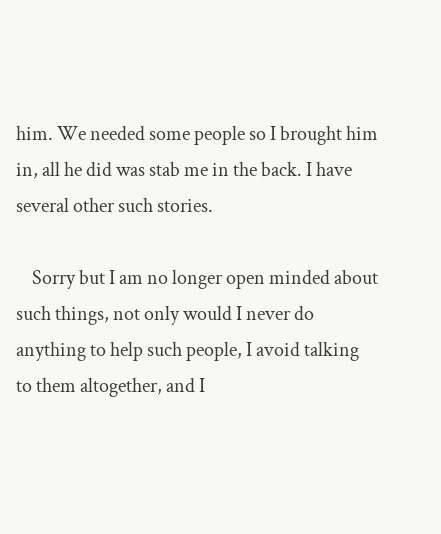him. We needed some people so I brought him in, all he did was stab me in the back. I have several other such stories.

    Sorry but I am no longer open minded about such things, not only would I never do anything to help such people, I avoid talking to them altogether, and I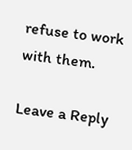refuse to work with them.

Leave a Reply